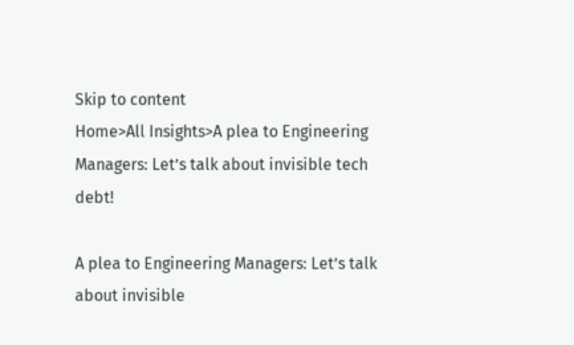Skip to content
Home>All Insights>A plea to Engineering Managers: Let’s talk about invisible tech debt!

A plea to Engineering Managers: Let’s talk about invisible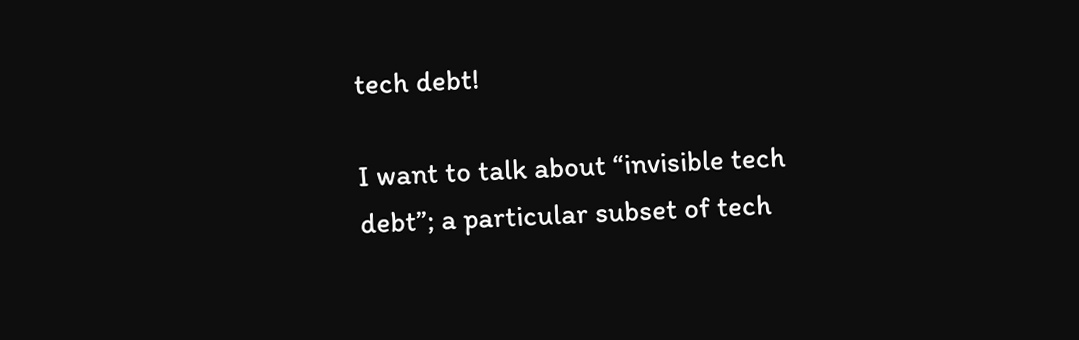tech debt!

I want to talk about “invisible tech debt”; a particular subset of tech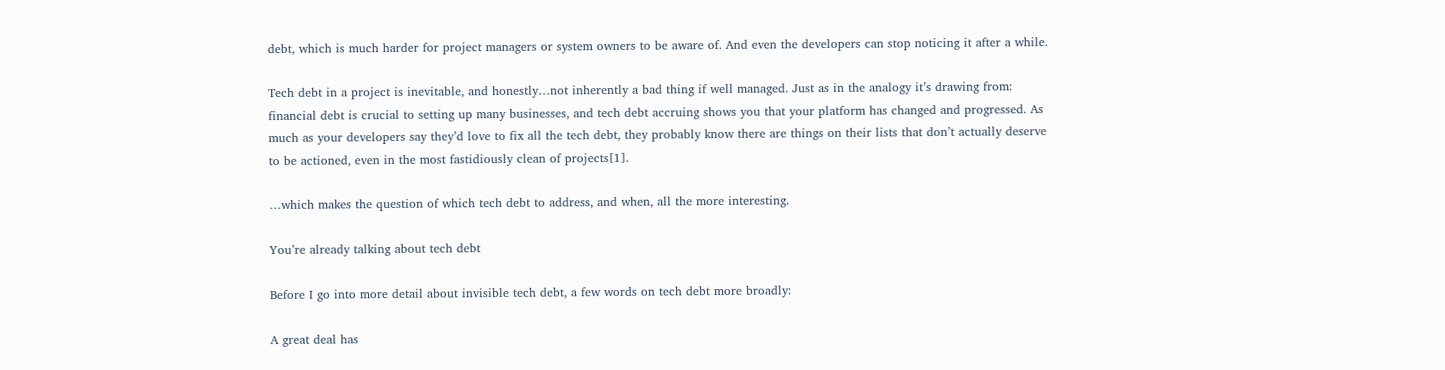debt, which is much harder for project managers or system owners to be aware of. And even the developers can stop noticing it after a while.

Tech debt in a project is inevitable, and honestly…not inherently a bad thing if well managed. Just as in the analogy it’s drawing from: financial debt is crucial to setting up many businesses, and tech debt accruing shows you that your platform has changed and progressed. As much as your developers say they’d love to fix all the tech debt, they probably know there are things on their lists that don’t actually deserve to be actioned, even in the most fastidiously clean of projects[1].

…which makes the question of which tech debt to address, and when, all the more interesting.

You’re already talking about tech debt

Before I go into more detail about invisible tech debt, a few words on tech debt more broadly:

A great deal has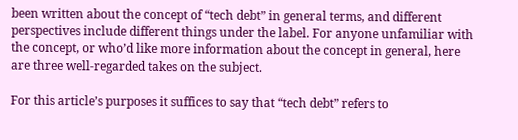been written about the concept of “tech debt” in general terms, and different perspectives include different things under the label. For anyone unfamiliar with the concept, or who’d like more information about the concept in general, here are three well-regarded takes on the subject.

For this article’s purposes it suffices to say that “tech debt” refers to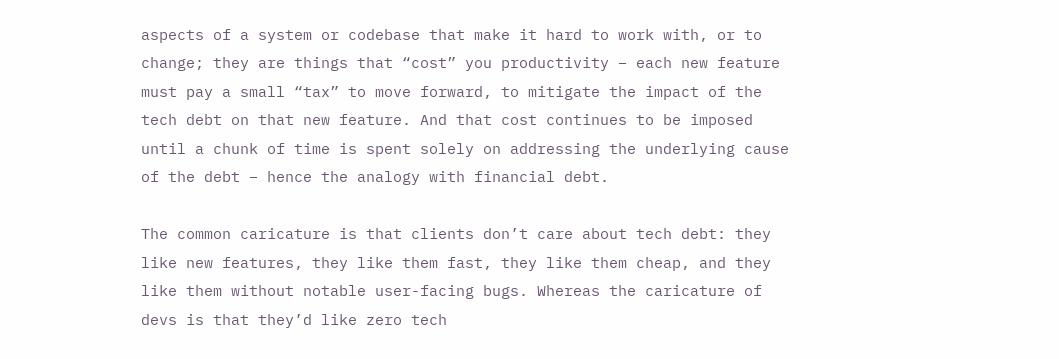aspects of a system or codebase that make it hard to work with, or to change; they are things that “cost” you productivity – each new feature must pay a small “tax” to move forward, to mitigate the impact of the tech debt on that new feature. And that cost continues to be imposed until a chunk of time is spent solely on addressing the underlying cause of the debt – hence the analogy with financial debt.

The common caricature is that clients don’t care about tech debt: they like new features, they like them fast, they like them cheap, and they like them without notable user-facing bugs. Whereas the caricature of devs is that they’d like zero tech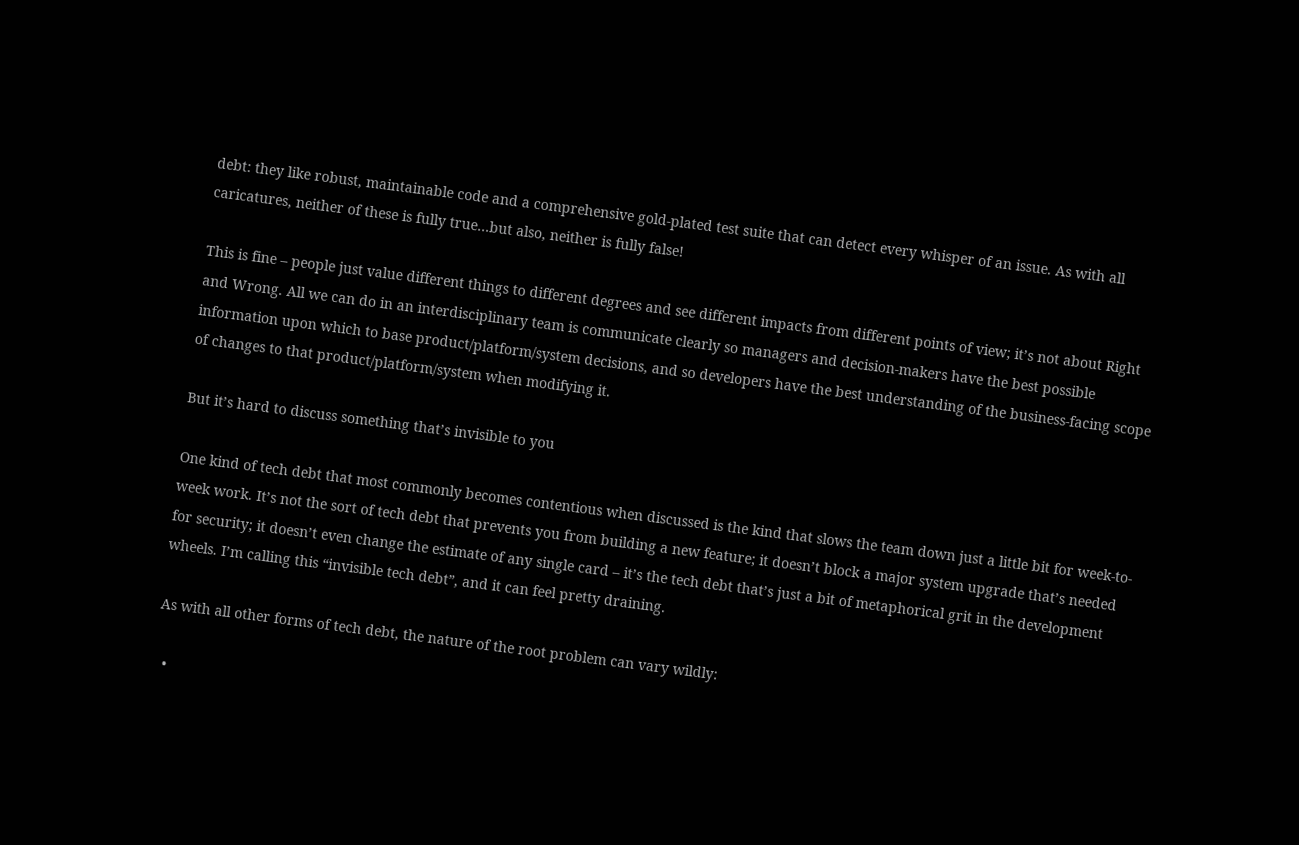debt: they like robust, maintainable code and a comprehensive gold-plated test suite that can detect every whisper of an issue. As with all caricatures, neither of these is fully true…but also, neither is fully false!

This is fine – people just value different things to different degrees and see different impacts from different points of view; it’s not about Right and Wrong. All we can do in an interdisciplinary team is communicate clearly so managers and decision-makers have the best possible information upon which to base product/platform/system decisions, and so developers have the best understanding of the business-facing scope of changes to that product/platform/system when modifying it.

But it’s hard to discuss something that’s invisible to you

One kind of tech debt that most commonly becomes contentious when discussed is the kind that slows the team down just a little bit for week-to-week work. It’s not the sort of tech debt that prevents you from building a new feature; it doesn’t block a major system upgrade that’s needed for security; it doesn’t even change the estimate of any single card – it’s the tech debt that’s just a bit of metaphorical grit in the development wheels. I’m calling this “invisible tech debt”, and it can feel pretty draining.

As with all other forms of tech debt, the nature of the root problem can vary wildly:

  •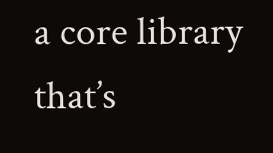a core library that’s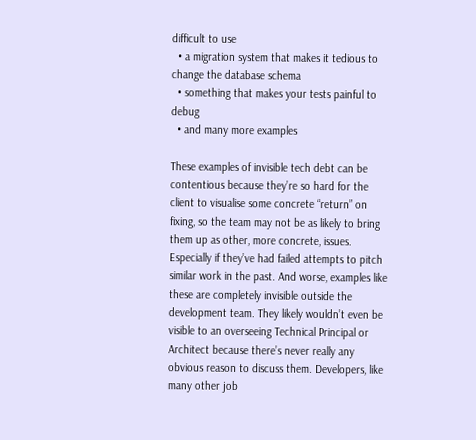difficult to use
  • a migration system that makes it tedious to change the database schema
  • something that makes your tests painful to debug
  • and many more examples

These examples of invisible tech debt can be contentious because they’re so hard for the client to visualise some concrete “return” on fixing, so the team may not be as likely to bring them up as other, more concrete, issues. Especially if they’ve had failed attempts to pitch similar work in the past. And worse, examples like these are completely invisible outside the development team. They likely wouldn’t even be visible to an overseeing Technical Principal or Architect because there’s never really any obvious reason to discuss them. Developers, like many other job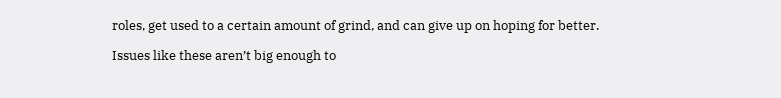roles, get used to a certain amount of grind, and can give up on hoping for better.

Issues like these aren’t big enough to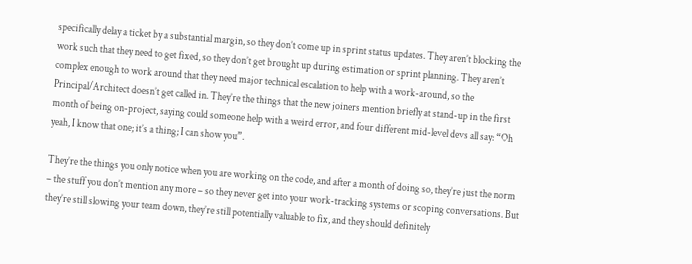specifically delay a ticket by a substantial margin, so they don’t come up in sprint status updates. They aren’t blocking the work such that they need to get fixed, so they don’t get brought up during estimation or sprint planning. They aren’t complex enough to work around that they need major technical escalation to help with a work-around, so the Principal/Architect doesn’t get called in. They’re the things that the new joiners mention briefly at stand-up in the first month of being on-project, saying could someone help with a weird error, and four different mid-level devs all say: “Oh yeah, I know that one; it’s a thing; I can show you”.

They’re the things you only notice when you are working on the code, and after a month of doing so, they’re just the norm – the stuff you don’t mention any more – so they never get into your work-tracking systems or scoping conversations. But they’re still slowing your team down, they’re still potentially valuable to fix, and they should definitely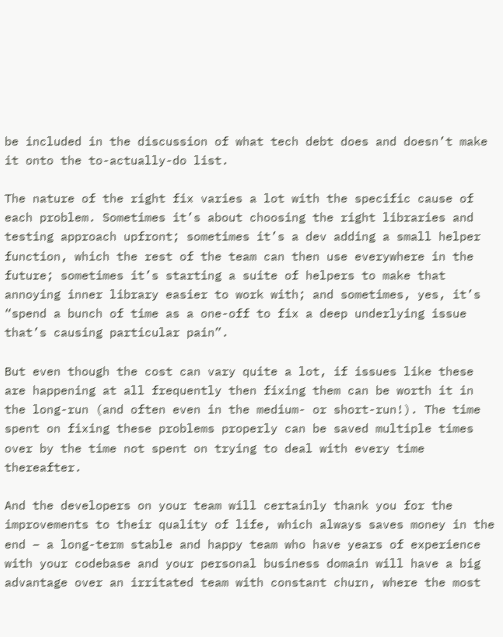be included in the discussion of what tech debt does and doesn’t make it onto the to-actually-do list.

The nature of the right fix varies a lot with the specific cause of each problem. Sometimes it’s about choosing the right libraries and testing approach upfront; sometimes it’s a dev adding a small helper function, which the rest of the team can then use everywhere in the future; sometimes it’s starting a suite of helpers to make that annoying inner library easier to work with; and sometimes, yes, it’s “spend a bunch of time as a one-off to fix a deep underlying issue that’s causing particular pain”.

But even though the cost can vary quite a lot, if issues like these are happening at all frequently then fixing them can be worth it in the long-run (and often even in the medium- or short-run!). The time spent on fixing these problems properly can be saved multiple times over by the time not spent on trying to deal with every time thereafter.

And the developers on your team will certainly thank you for the improvements to their quality of life, which always saves money in the end – a long-term stable and happy team who have years of experience with your codebase and your personal business domain will have a big advantage over an irritated team with constant churn, where the most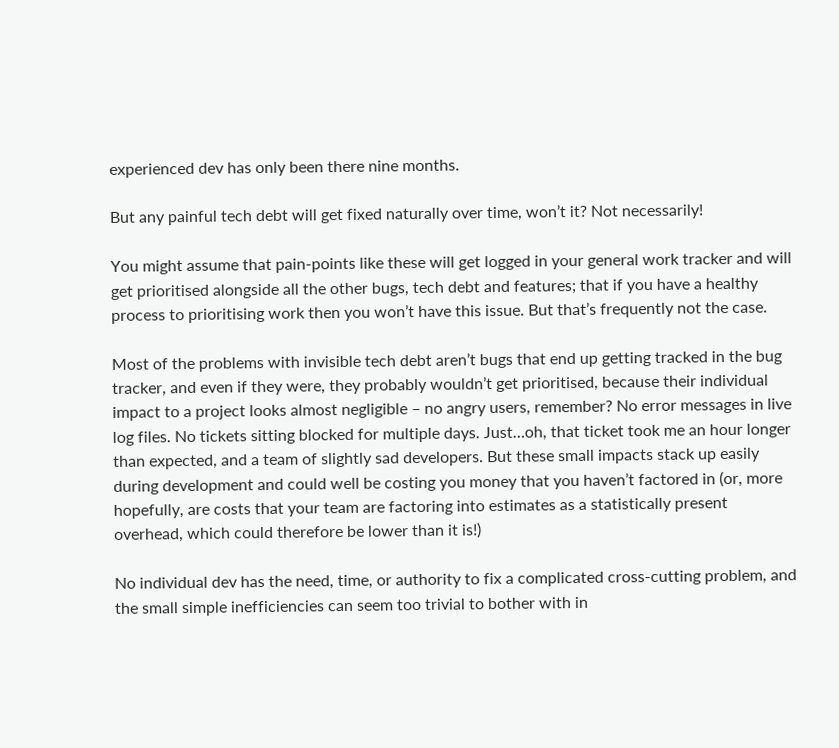experienced dev has only been there nine months.

But any painful tech debt will get fixed naturally over time, won’t it? Not necessarily!

You might assume that pain-points like these will get logged in your general work tracker and will get prioritised alongside all the other bugs, tech debt and features; that if you have a healthy process to prioritising work then you won’t have this issue. But that’s frequently not the case.

Most of the problems with invisible tech debt aren’t bugs that end up getting tracked in the bug tracker, and even if they were, they probably wouldn’t get prioritised, because their individual impact to a project looks almost negligible – no angry users, remember? No error messages in live log files. No tickets sitting blocked for multiple days. Just…oh, that ticket took me an hour longer than expected, and a team of slightly sad developers. But these small impacts stack up easily during development and could well be costing you money that you haven’t factored in (or, more hopefully, are costs that your team are factoring into estimates as a statistically present overhead, which could therefore be lower than it is!)

No individual dev has the need, time, or authority to fix a complicated cross-cutting problem, and the small simple inefficiencies can seem too trivial to bother with in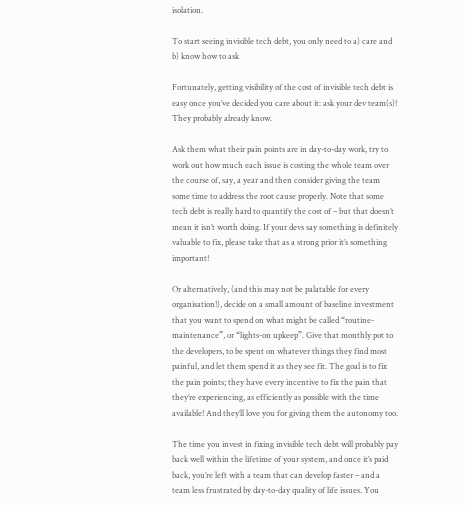isolation.

To start seeing invisible tech debt, you only need to a) care and b) know how to ask

Fortunately, getting visibility of the cost of invisible tech debt is easy once you’ve decided you care about it: ask your dev team(s)! They probably already know.

Ask them what their pain points are in day-to-day work, try to work out how much each issue is costing the whole team over the course of, say, a year and then consider giving the team some time to address the root cause properly. Note that some tech debt is really hard to quantify the cost of – but that doesn’t mean it isn’t worth doing. If your devs say something is definitely valuable to fix, please take that as a strong prior it’s something important!

Or alternatively, (and this may not be palatable for every organisation!), decide on a small amount of baseline investment that you want to spend on what might be called “routine-maintenance”, or “lights-on upkeep”. Give that monthly pot to the developers, to be spent on whatever things they find most painful, and let them spend it as they see fit. The goal is to fix the pain points; they have every incentive to fix the pain that they’re experiencing, as efficiently as possible with the time available! And they’ll love you for giving them the autonomy too.

The time you invest in fixing invisible tech debt will probably pay back well within the lifetime of your system, and once it’s paid back, you’re left with a team that can develop faster – and a team less frustrated by day-to-day quality of life issues. You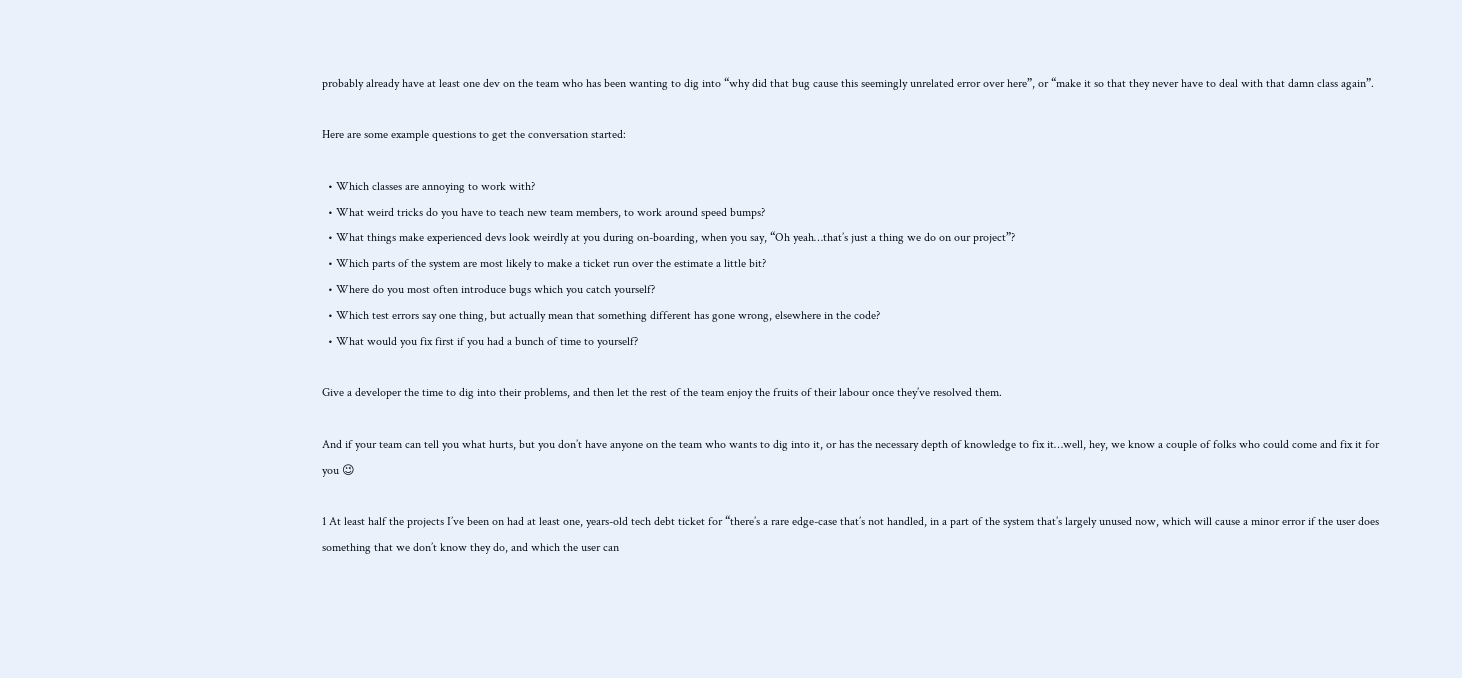probably already have at least one dev on the team who has been wanting to dig into “why did that bug cause this seemingly unrelated error over here”, or “make it so that they never have to deal with that damn class again”.

Here are some example questions to get the conversation started:

  • Which classes are annoying to work with?
  • What weird tricks do you have to teach new team members, to work around speed bumps?
  • What things make experienced devs look weirdly at you during on-boarding, when you say, “Oh yeah…that’s just a thing we do on our project”?
  • Which parts of the system are most likely to make a ticket run over the estimate a little bit?
  • Where do you most often introduce bugs which you catch yourself?
  • Which test errors say one thing, but actually mean that something different has gone wrong, elsewhere in the code?
  • What would you fix first if you had a bunch of time to yourself?

Give a developer the time to dig into their problems, and then let the rest of the team enjoy the fruits of their labour once they’ve resolved them.

And if your team can tell you what hurts, but you don’t have anyone on the team who wants to dig into it, or has the necessary depth of knowledge to fix it…well, hey, we know a couple of folks who could come and fix it for you 😉

1 At least half the projects I’ve been on had at least one, years-old tech debt ticket for “there’s a rare edge-case that’s not handled, in a part of the system that’s largely unused now, which will cause a minor error if the user does something that we don’t know they do, and which the user can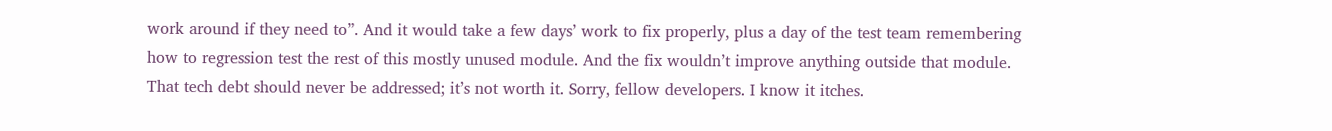work around if they need to”. And it would take a few days’ work to fix properly, plus a day of the test team remembering how to regression test the rest of this mostly unused module. And the fix wouldn’t improve anything outside that module. That tech debt should never be addressed; it’s not worth it. Sorry, fellow developers. I know it itches.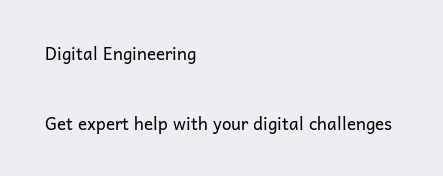Digital Engineering

Get expert help with your digital challenges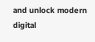and unlock modern digital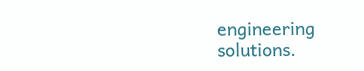engineering solutions.